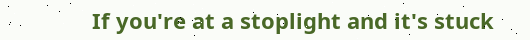If you're at a stoplight and it's stuck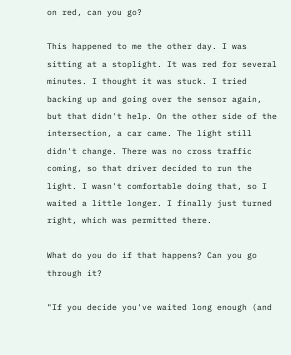on red, can you go?

This happened to me the other day. I was sitting at a stoplight. It was red for several minutes. I thought it was stuck. I tried backing up and going over the sensor again, but that didn't help. On the other side of the intersection, a car came. The light still didn't change. There was no cross traffic coming, so that driver decided to run the light. I wasn't comfortable doing that, so I waited a little longer. I finally just turned right, which was permitted there.

What do you do if that happens? Can you go through it?

"If you decide you've waited long enough (and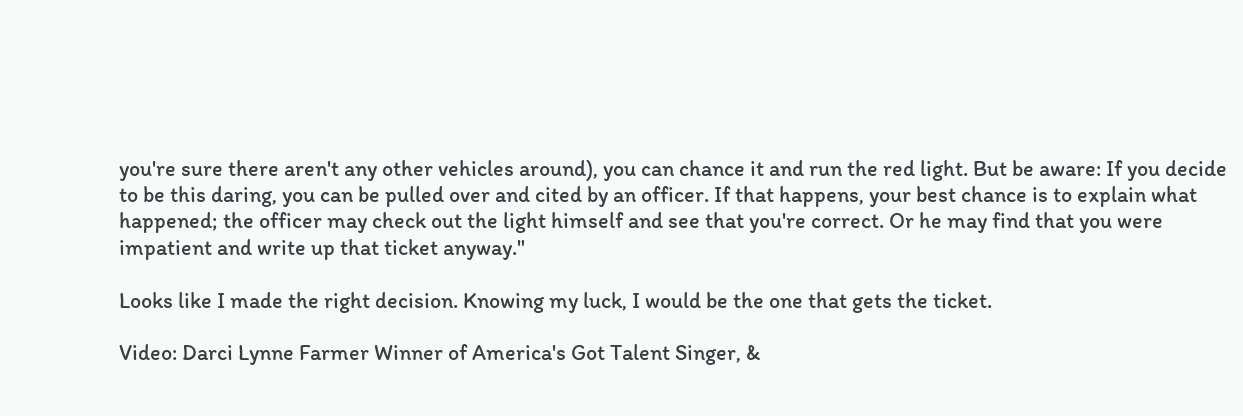you're sure there aren't any other vehicles around), you can chance it and run the red light. But be aware: If you decide to be this daring, you can be pulled over and cited by an officer. If that happens, your best chance is to explain what happened; the officer may check out the light himself and see that you're correct. Or he may find that you were impatient and write up that ticket anyway."

Looks like I made the right decision. Knowing my luck, I would be the one that gets the ticket.

Video: Darci Lynne Farmer Winner of America's Got Talent Singer, &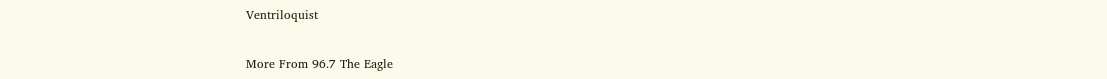Ventriloquist


More From 96.7 The Eagle